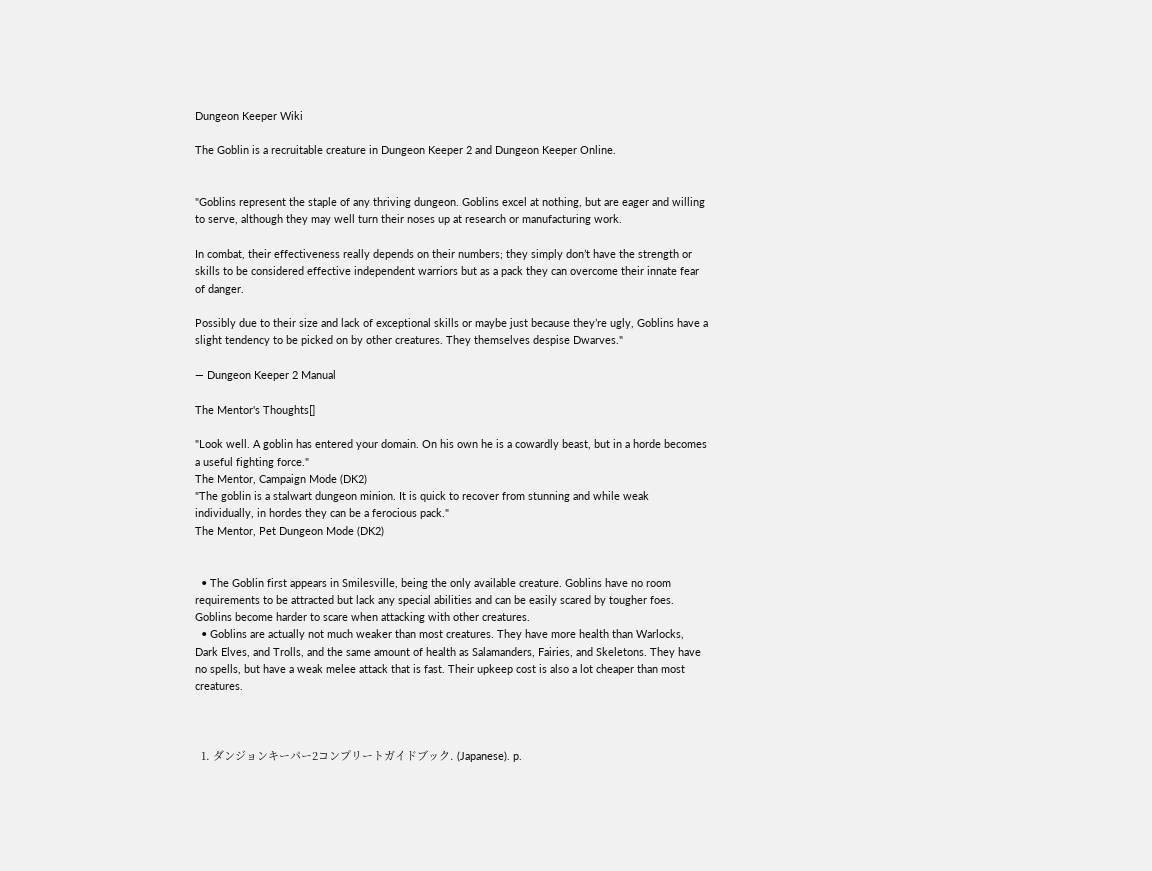Dungeon Keeper Wiki

The Goblin is a recruitable creature in Dungeon Keeper 2 and Dungeon Keeper Online.


"Goblins represent the staple of any thriving dungeon. Goblins excel at nothing, but are eager and willing to serve, although they may well turn their noses up at research or manufacturing work.

In combat, their effectiveness really depends on their numbers; they simply don’t have the strength or skills to be considered effective independent warriors but as a pack they can overcome their innate fear of danger.

Possibly due to their size and lack of exceptional skills or maybe just because they’re ugly, Goblins have a slight tendency to be picked on by other creatures. They themselves despise Dwarves."

— Dungeon Keeper 2 Manual

The Mentor's Thoughts[]

"Look well. A goblin has entered your domain. On his own he is a cowardly beast, but in a horde becomes a useful fighting force."
The Mentor, Campaign Mode (DK2)
"The goblin is a stalwart dungeon minion. It is quick to recover from stunning and while weak individually, in hordes they can be a ferocious pack."
The Mentor, Pet Dungeon Mode (DK2)


  • The Goblin first appears in Smilesville, being the only available creature. Goblins have no room requirements to be attracted but lack any special abilities and can be easily scared by tougher foes. Goblins become harder to scare when attacking with other creatures.
  • Goblins are actually not much weaker than most creatures. They have more health than Warlocks, Dark Elves, and Trolls, and the same amount of health as Salamanders, Fairies, and Skeletons. They have no spells, but have a weak melee attack that is fast. Their upkeep cost is also a lot cheaper than most creatures.



  1. ダンジョンキーパー2コンプリートガイドブック. (Japanese). p.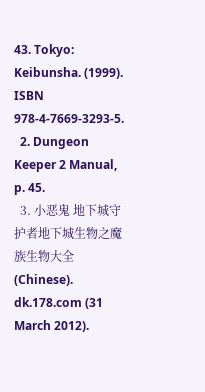43. Tokyo: Keibunsha. (1999). ISBN 978-4-7669-3293-5.
  2. Dungeon Keeper 2 Manual, p. 45.
  3. 小恶鬼 地下城守护者地下城生物之魔族生物大全 (Chinese). dk.178.com (31 March 2012).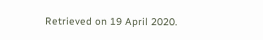Retrieved on 19 April 2020.